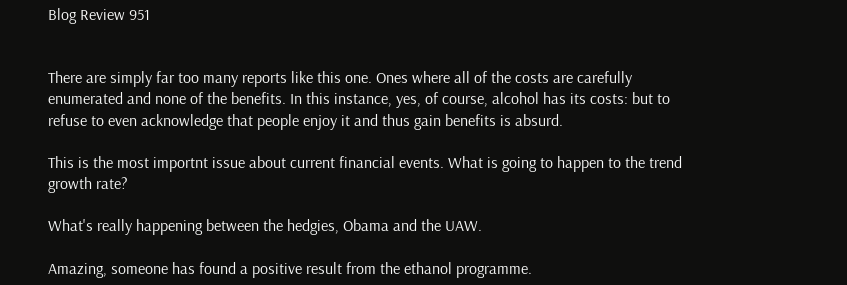Blog Review 951


There are simply far too many reports like this one. Ones where all of the costs are carefully enumerated and none of the benefits. In this instance, yes, of course, alcohol has its costs: but to refuse to even acknowledge that people enjoy it and thus gain benefits is absurd.

This is the most importnt issue about current financial events. What is going to happen to the trend growth rate?

What's really happening between the hedgies, Obama and the UAW.

Amazing, someone has found a positive result from the ethanol programme.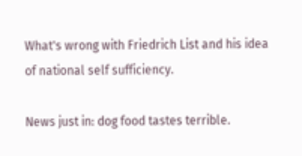What's wrong with Friedrich List and his idea of national self sufficiency.

News just in: dog food tastes terrible.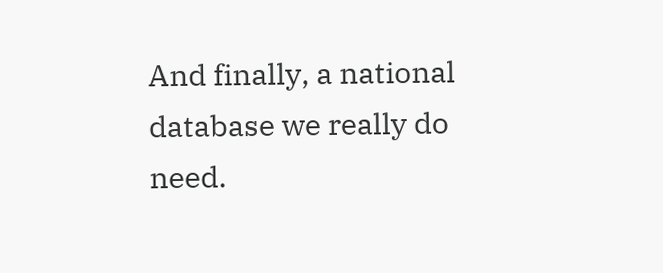And finally, a national database we really do need.